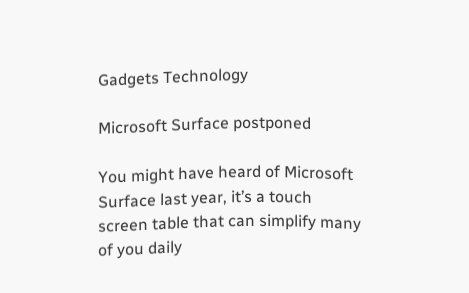Gadgets Technology

Microsoft Surface postponed

You might have heard of Microsoft Surface last year, it’s a touch screen table that can simplify many of you daily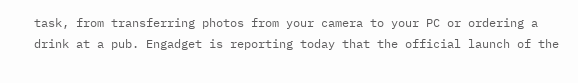task, from transferring photos from your camera to your PC or ordering a drink at a pub. Engadget is reporting today that the official launch of the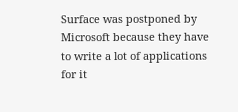Surface was postponed by Microsoft because they have to write a lot of applications for it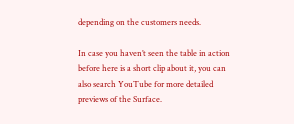depending on the customers needs.

In case you haven’t seen the table in action before here is a short clip about it, you can also search YouTube for more detailed previews of the Surface.